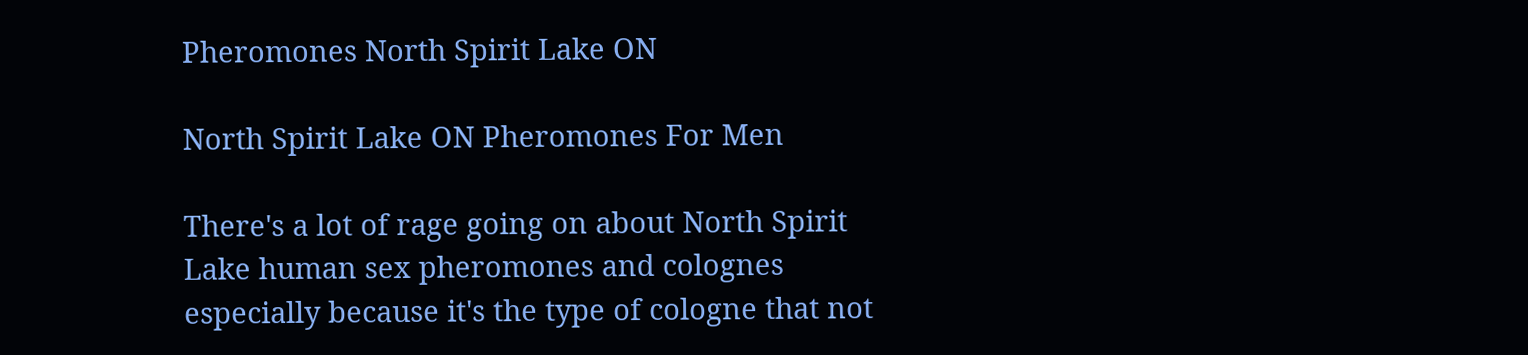Pheromones North Spirit Lake ON

North Spirit Lake ON Pheromones For Men

There's a lot of rage going on about North Spirit Lake human sex pheromones and colognes especially because it's the type of cologne that not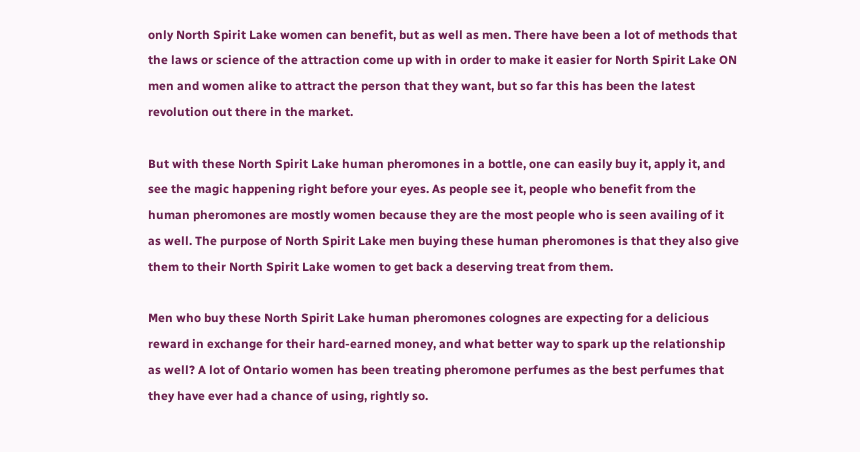only North Spirit Lake women can benefit, but as well as men. There have been a lot of methods that the laws or science of the attraction come up with in order to make it easier for North Spirit Lake ON men and women alike to attract the person that they want, but so far this has been the latest revolution out there in the market.

But with these North Spirit Lake human pheromones in a bottle, one can easily buy it, apply it, and see the magic happening right before your eyes. As people see it, people who benefit from the human pheromones are mostly women because they are the most people who is seen availing of it as well. The purpose of North Spirit Lake men buying these human pheromones is that they also give them to their North Spirit Lake women to get back a deserving treat from them.

Men who buy these North Spirit Lake human pheromones colognes are expecting for a delicious reward in exchange for their hard-earned money, and what better way to spark up the relationship as well? A lot of Ontario women has been treating pheromone perfumes as the best perfumes that they have ever had a chance of using, rightly so.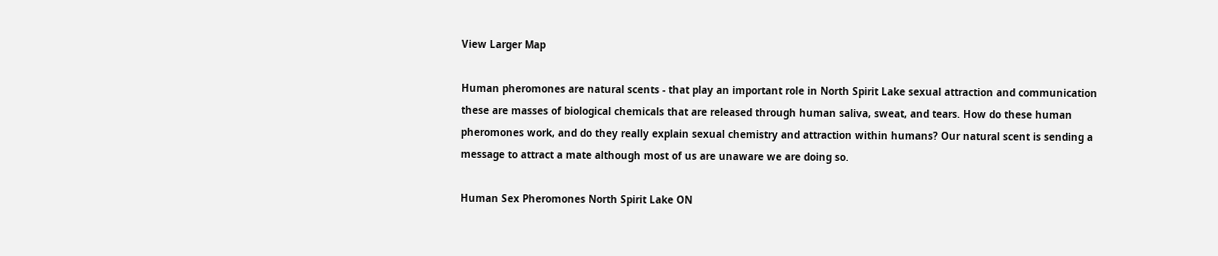View Larger Map

Human pheromones are natural scents - that play an important role in North Spirit Lake sexual attraction and communication these are masses of biological chemicals that are released through human saliva, sweat, and tears. How do these human pheromones work, and do they really explain sexual chemistry and attraction within humans? Our natural scent is sending a message to attract a mate although most of us are unaware we are doing so.

Human Sex Pheromones North Spirit Lake ON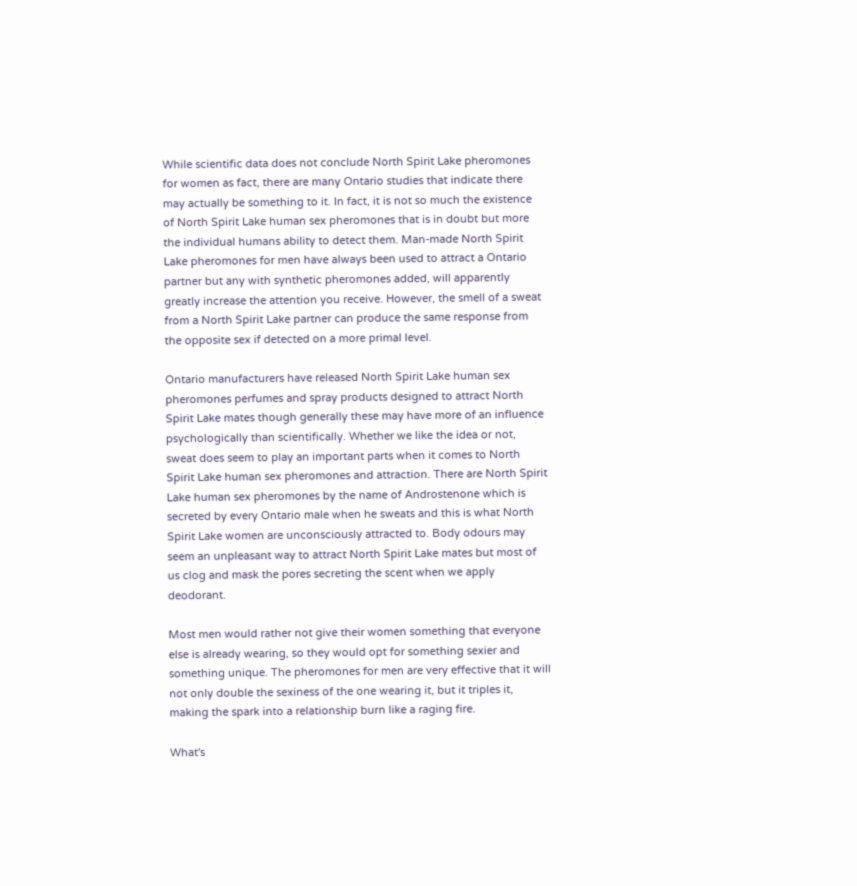While scientific data does not conclude North Spirit Lake pheromones for women as fact, there are many Ontario studies that indicate there may actually be something to it. In fact, it is not so much the existence of North Spirit Lake human sex pheromones that is in doubt but more the individual humans ability to detect them. Man-made North Spirit Lake pheromones for men have always been used to attract a Ontario partner but any with synthetic pheromones added, will apparently greatly increase the attention you receive. However, the smell of a sweat from a North Spirit Lake partner can produce the same response from the opposite sex if detected on a more primal level.

Ontario manufacturers have released North Spirit Lake human sex pheromones perfumes and spray products designed to attract North Spirit Lake mates though generally these may have more of an influence psychologically than scientifically. Whether we like the idea or not, sweat does seem to play an important parts when it comes to North Spirit Lake human sex pheromones and attraction. There are North Spirit Lake human sex pheromones by the name of Androstenone which is secreted by every Ontario male when he sweats and this is what North Spirit Lake women are unconsciously attracted to. Body odours may seem an unpleasant way to attract North Spirit Lake mates but most of us clog and mask the pores secreting the scent when we apply deodorant.

Most men would rather not give their women something that everyone else is already wearing, so they would opt for something sexier and something unique. The pheromones for men are very effective that it will not only double the sexiness of the one wearing it, but it triples it, making the spark into a relationship burn like a raging fire.

What's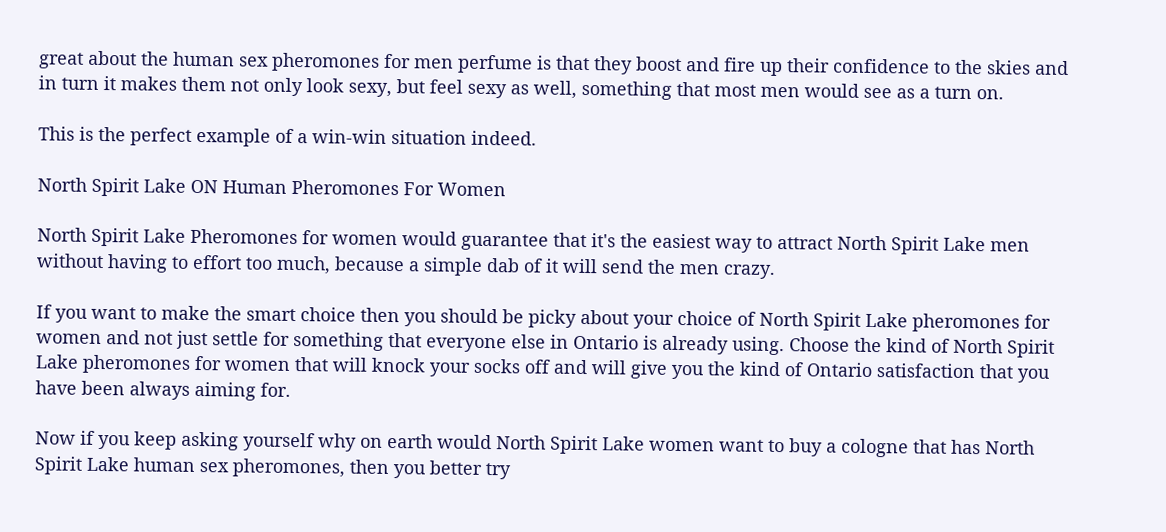great about the human sex pheromones for men perfume is that they boost and fire up their confidence to the skies and in turn it makes them not only look sexy, but feel sexy as well, something that most men would see as a turn on.

This is the perfect example of a win-win situation indeed.

North Spirit Lake ON Human Pheromones For Women

North Spirit Lake Pheromones for women would guarantee that it's the easiest way to attract North Spirit Lake men without having to effort too much, because a simple dab of it will send the men crazy.

If you want to make the smart choice then you should be picky about your choice of North Spirit Lake pheromones for women and not just settle for something that everyone else in Ontario is already using. Choose the kind of North Spirit Lake pheromones for women that will knock your socks off and will give you the kind of Ontario satisfaction that you have been always aiming for.

Now if you keep asking yourself why on earth would North Spirit Lake women want to buy a cologne that has North Spirit Lake human sex pheromones, then you better try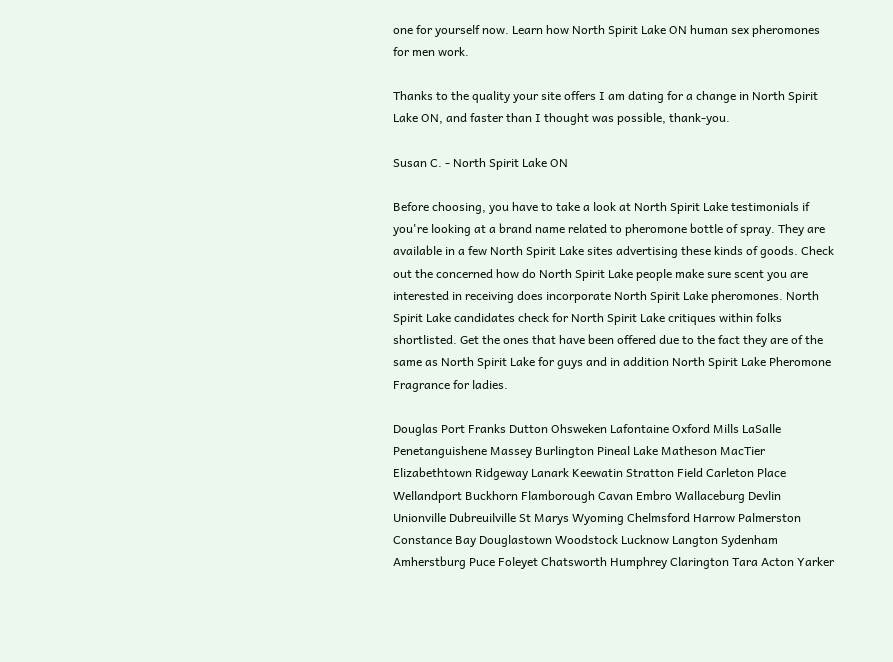one for yourself now. Learn how North Spirit Lake ON human sex pheromones for men work.

Thanks to the quality your site offers I am dating for a change in North Spirit Lake ON, and faster than I thought was possible, thank-you.

Susan C. - North Spirit Lake ON

Before choosing, you have to take a look at North Spirit Lake testimonials if you're looking at a brand name related to pheromone bottle of spray. They are available in a few North Spirit Lake sites advertising these kinds of goods. Check out the concerned how do North Spirit Lake people make sure scent you are interested in receiving does incorporate North Spirit Lake pheromones. North Spirit Lake candidates check for North Spirit Lake critiques within folks shortlisted. Get the ones that have been offered due to the fact they are of the same as North Spirit Lake for guys and in addition North Spirit Lake Pheromone Fragrance for ladies.

Douglas Port Franks Dutton Ohsweken Lafontaine Oxford Mills LaSalle Penetanguishene Massey Burlington Pineal Lake Matheson MacTier Elizabethtown Ridgeway Lanark Keewatin Stratton Field Carleton Place Wellandport Buckhorn Flamborough Cavan Embro Wallaceburg Devlin Unionville Dubreuilville St Marys Wyoming Chelmsford Harrow Palmerston Constance Bay Douglastown Woodstock Lucknow Langton Sydenham Amherstburg Puce Foleyet Chatsworth Humphrey Clarington Tara Acton Yarker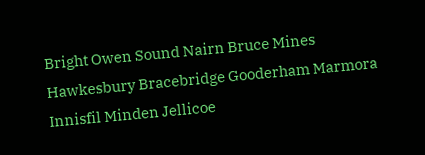Bright Owen Sound Nairn Bruce Mines Hawkesbury Bracebridge Gooderham Marmora Innisfil Minden Jellicoe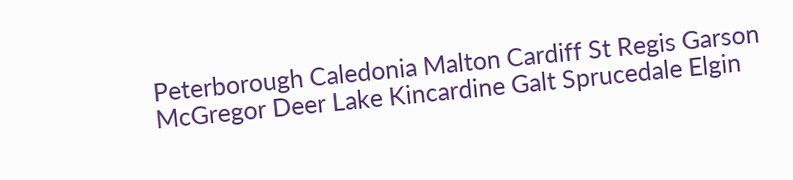Peterborough Caledonia Malton Cardiff St Regis Garson McGregor Deer Lake Kincardine Galt Sprucedale Elgin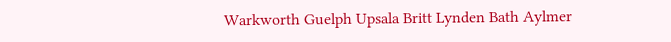Warkworth Guelph Upsala Britt Lynden Bath Aylmer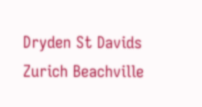Dryden St Davids Zurich Beachville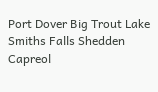Port Dover Big Trout Lake Smiths Falls Shedden Capreol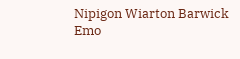Nipigon Wiarton Barwick Emo